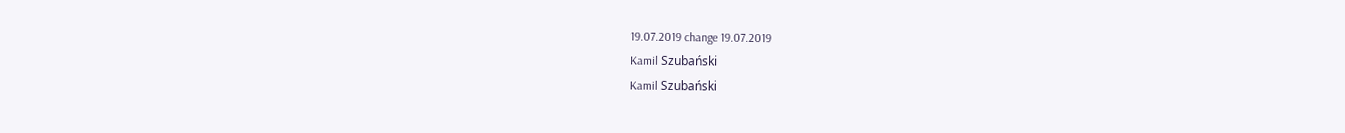19.07.2019 change 19.07.2019
Kamil Szubański
Kamil Szubański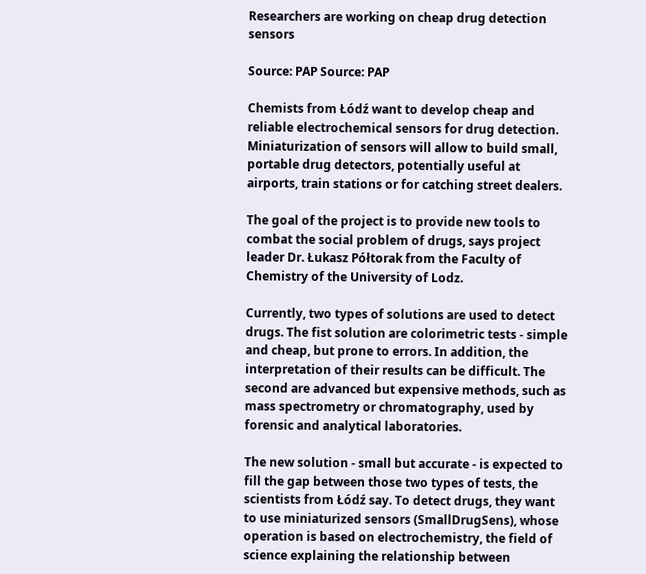Researchers are working on cheap drug detection sensors

Source: PAP Source: PAP

Chemists from Łódź want to develop cheap and reliable electrochemical sensors for drug detection. Miniaturization of sensors will allow to build small, portable drug detectors, potentially useful at airports, train stations or for catching street dealers.

The goal of the project is to provide new tools to combat the social problem of drugs, says project leader Dr. Łukasz Półtorak from the Faculty of Chemistry of the University of Lodz.

Currently, two types of solutions are used to detect drugs. The fist solution are colorimetric tests - simple and cheap, but prone to errors. In addition, the interpretation of their results can be difficult. The second are advanced but expensive methods, such as mass spectrometry or chromatography, used by forensic and analytical laboratories.

The new solution - small but accurate - is expected to fill the gap between those two types of tests, the scientists from Łódź say. To detect drugs, they want to use miniaturized sensors (SmallDrugSens), whose operation is based on electrochemistry, the field of science explaining the relationship between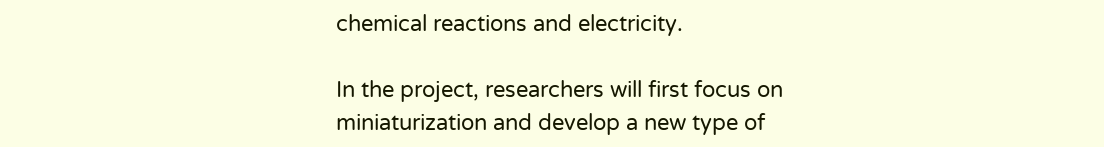chemical reactions and electricity.

In the project, researchers will first focus on miniaturization and develop a new type of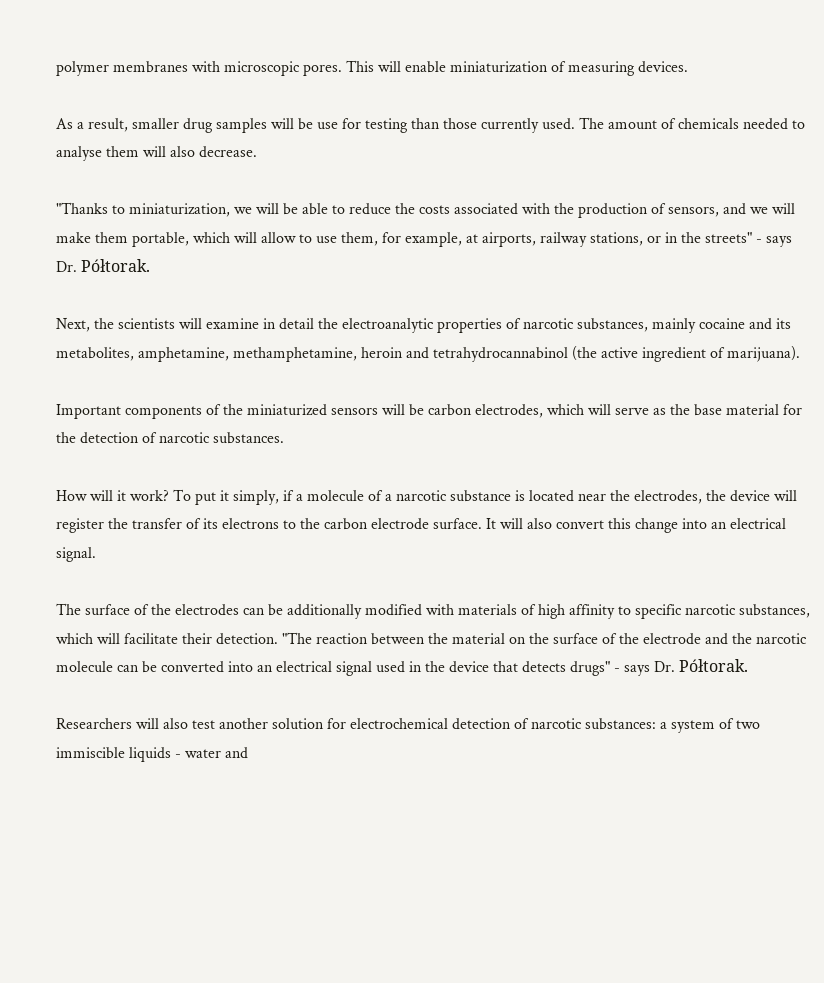polymer membranes with microscopic pores. This will enable miniaturization of measuring devices.

As a result, smaller drug samples will be use for testing than those currently used. The amount of chemicals needed to analyse them will also decrease.

"Thanks to miniaturization, we will be able to reduce the costs associated with the production of sensors, and we will make them portable, which will allow to use them, for example, at airports, railway stations, or in the streets" - says Dr. Półtorak.

Next, the scientists will examine in detail the electroanalytic properties of narcotic substances, mainly cocaine and its metabolites, amphetamine, methamphetamine, heroin and tetrahydrocannabinol (the active ingredient of marijuana).

Important components of the miniaturized sensors will be carbon electrodes, which will serve as the base material for the detection of narcotic substances.

How will it work? To put it simply, if a molecule of a narcotic substance is located near the electrodes, the device will register the transfer of its electrons to the carbon electrode surface. It will also convert this change into an electrical signal.

The surface of the electrodes can be additionally modified with materials of high affinity to specific narcotic substances, which will facilitate their detection. "The reaction between the material on the surface of the electrode and the narcotic molecule can be converted into an electrical signal used in the device that detects drugs" - says Dr. Półtorak.

Researchers will also test another solution for electrochemical detection of narcotic substances: a system of two immiscible liquids - water and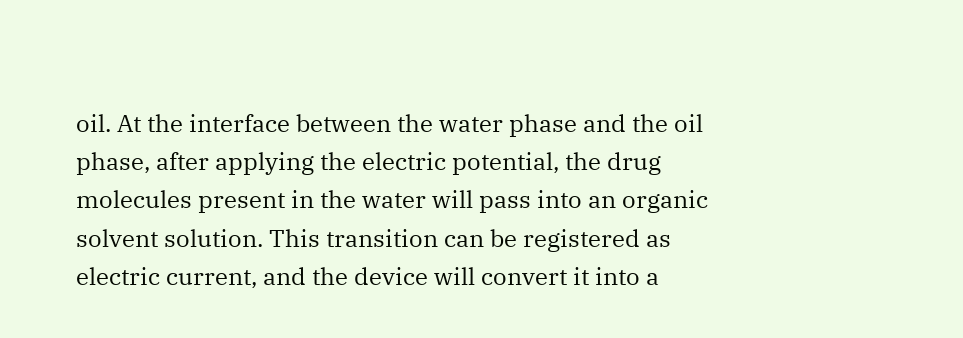oil. At the interface between the water phase and the oil phase, after applying the electric potential, the drug molecules present in the water will pass into an organic solvent solution. This transition can be registered as electric current, and the device will convert it into a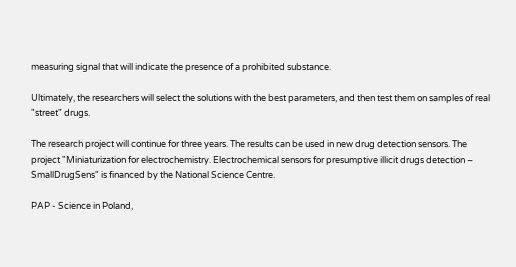measuring signal that will indicate the presence of a prohibited substance.

Ultimately, the researchers will select the solutions with the best parameters, and then test them on samples of real "street" drugs.

The research project will continue for three years. The results can be used in new drug detection sensors. The project "Miniaturization for electrochemistry. Electrochemical sensors for presumptive illicit drugs detection – SmallDrugSens" is financed by the National Science Centre.

PAP - Science in Poland,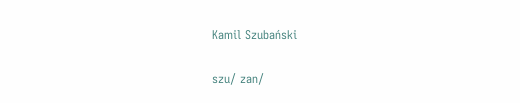Kamil Szubański

szu/ zan/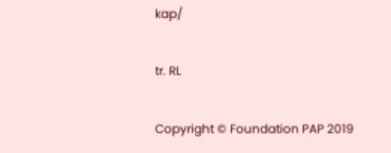kap/

tr. RL

Copyright © Foundation PAP 2019